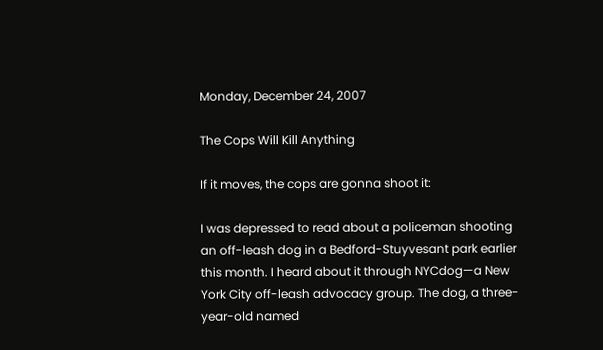Monday, December 24, 2007

The Cops Will Kill Anything

If it moves, the cops are gonna shoot it:

I was depressed to read about a policeman shooting an off-leash dog in a Bedford-Stuyvesant park earlier this month. I heard about it through NYCdog—a New York City off-leash advocacy group. The dog, a three-year-old named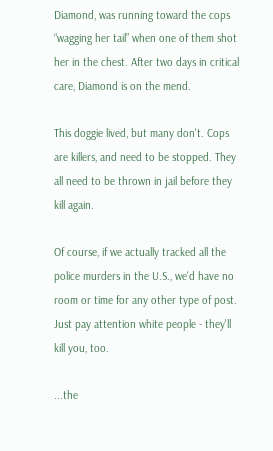Diamond, was running toward the cops “wagging her tail” when one of them shot her in the chest. After two days in critical care, Diamond is on the mend.

This doggie lived, but many don't. Cops are killers, and need to be stopped. They all need to be thrown in jail before they kill again.

Of course, if we actually tracked all the police murders in the U.S., we'd have no room or time for any other type of post. Just pay attention white people - they'll kill you, too.

...the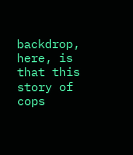backdrop, here, is that this story of cops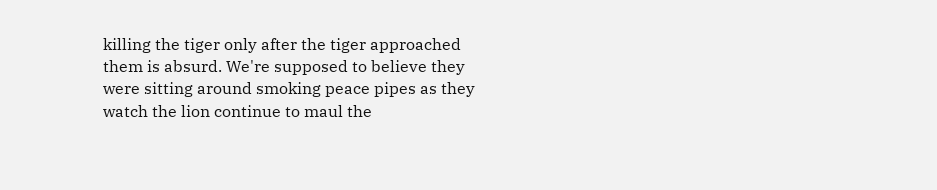killing the tiger only after the tiger approached them is absurd. We're supposed to believe they were sitting around smoking peace pipes as they watch the lion continue to maul the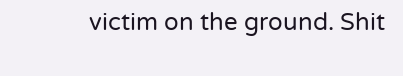victim on the ground. Shit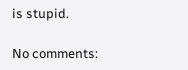is stupid.

No comments: